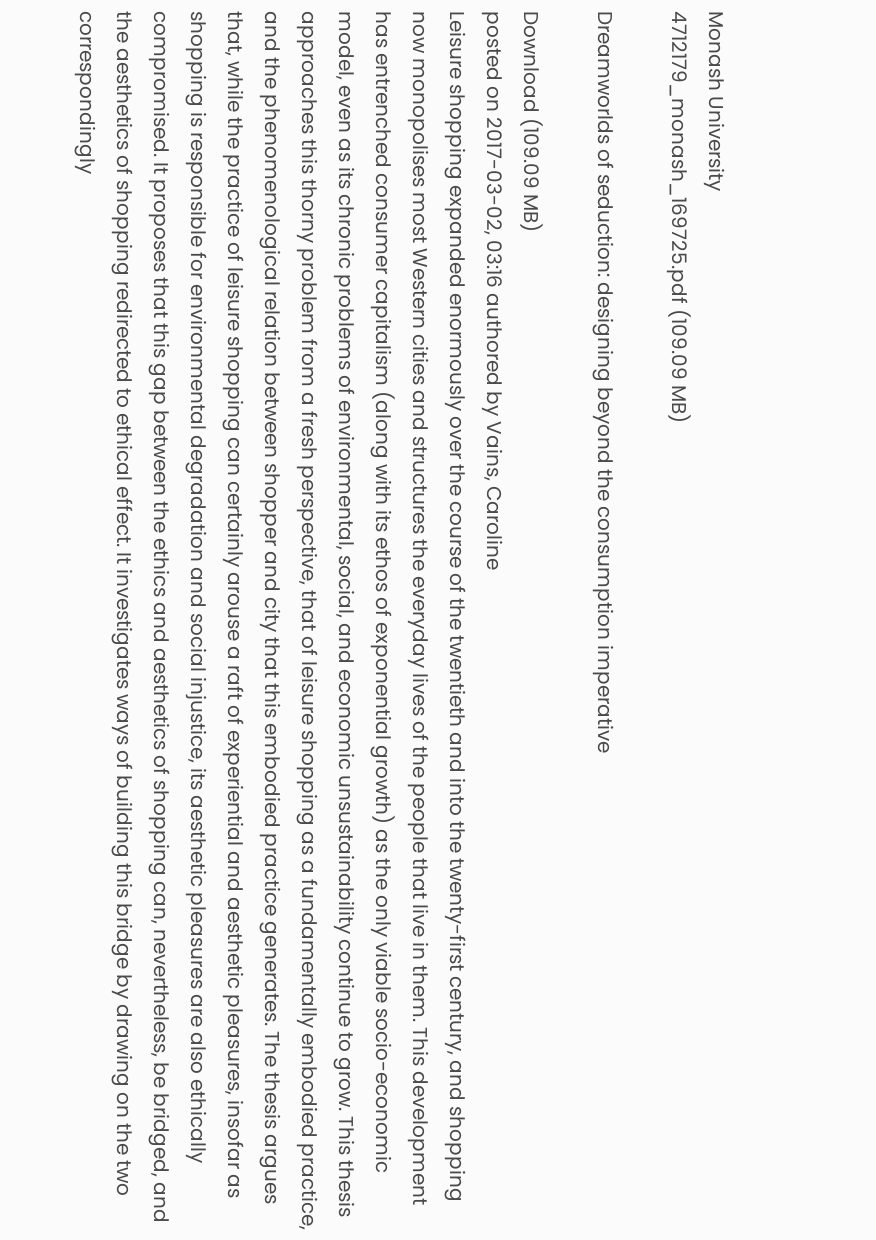Monash University
4712179_monash_169725.pdf (109.09 MB)

Dreamworlds of seduction: designing beyond the consumption imperative

Download (109.09 MB)
posted on 2017-03-02, 03:16 authored by Vains, Caroline
Leisure shopping expanded enormously over the course of the twentieth and into the twenty-first century, and shopping now monopolises most Western cities and structures the everyday lives of the people that live in them. This development has entrenched consumer capitalism (along with its ethos of exponential growth) as the only viable socio-economic model, even as its chronic problems of environmental, social, and economic unsustainability continue to grow. This thesis approaches this thorny problem from a fresh perspective, that of leisure shopping as a fundamentally embodied practice, and the phenomenological relation between shopper and city that this embodied practice generates. The thesis argues that, while the practice of leisure shopping can certainly arouse a raft of experiential and aesthetic pleasures, insofar as shopping is responsible for environmental degradation and social injustice, its aesthetic pleasures are also ethically compromised. It proposes that this gap between the ethics and aesthetics of shopping can, nevertheless, be bridged, and the aesthetics of shopping redirected to ethical effect. It investigates ways of building this bridge by drawing on the two correspondingly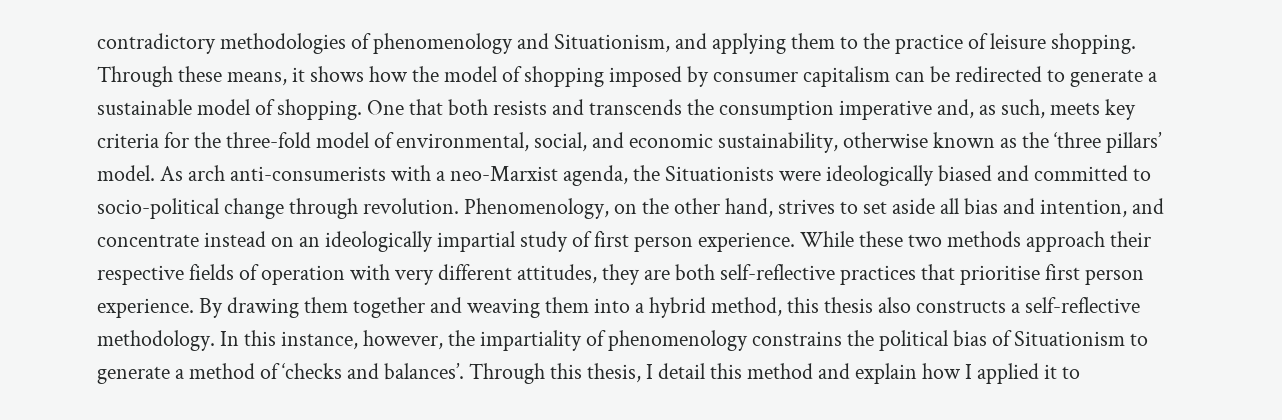contradictory methodologies of phenomenology and Situationism, and applying them to the practice of leisure shopping. Through these means, it shows how the model of shopping imposed by consumer capitalism can be redirected to generate a sustainable model of shopping. One that both resists and transcends the consumption imperative and, as such, meets key criteria for the three-fold model of environmental, social, and economic sustainability, otherwise known as the ‘three pillars’ model. As arch anti-consumerists with a neo-Marxist agenda, the Situationists were ideologically biased and committed to socio-political change through revolution. Phenomenology, on the other hand, strives to set aside all bias and intention, and concentrate instead on an ideologically impartial study of first person experience. While these two methods approach their respective fields of operation with very different attitudes, they are both self-reflective practices that prioritise first person experience. By drawing them together and weaving them into a hybrid method, this thesis also constructs a self-reflective methodology. In this instance, however, the impartiality of phenomenology constrains the political bias of Situationism to generate a method of ‘checks and balances’. Through this thesis, I detail this method and explain how I applied it to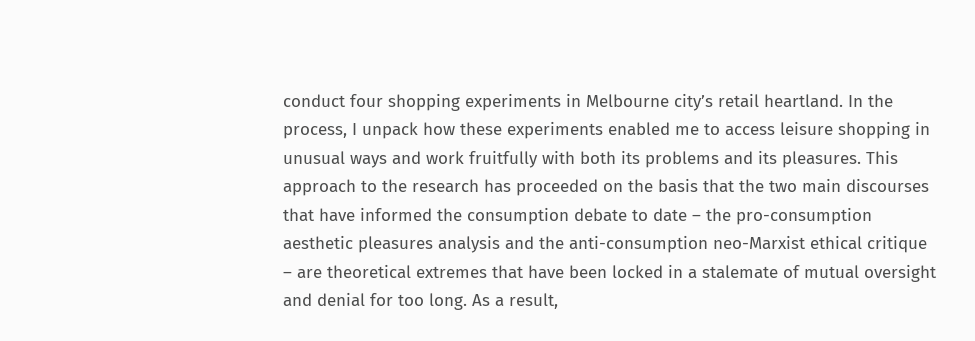conduct four shopping experiments in Melbourne city’s retail heartland. In the process, I unpack how these experiments enabled me to access leisure shopping in unusual ways and work fruitfully with both its problems and its pleasures. This approach to the research has proceeded on the basis that the two main discourses that have informed the consumption debate to date – the pro-consumption aesthetic pleasures analysis and the anti-consumption neo-Marxist ethical critique – are theoretical extremes that have been locked in a stalemate of mutual oversight and denial for too long. As a result,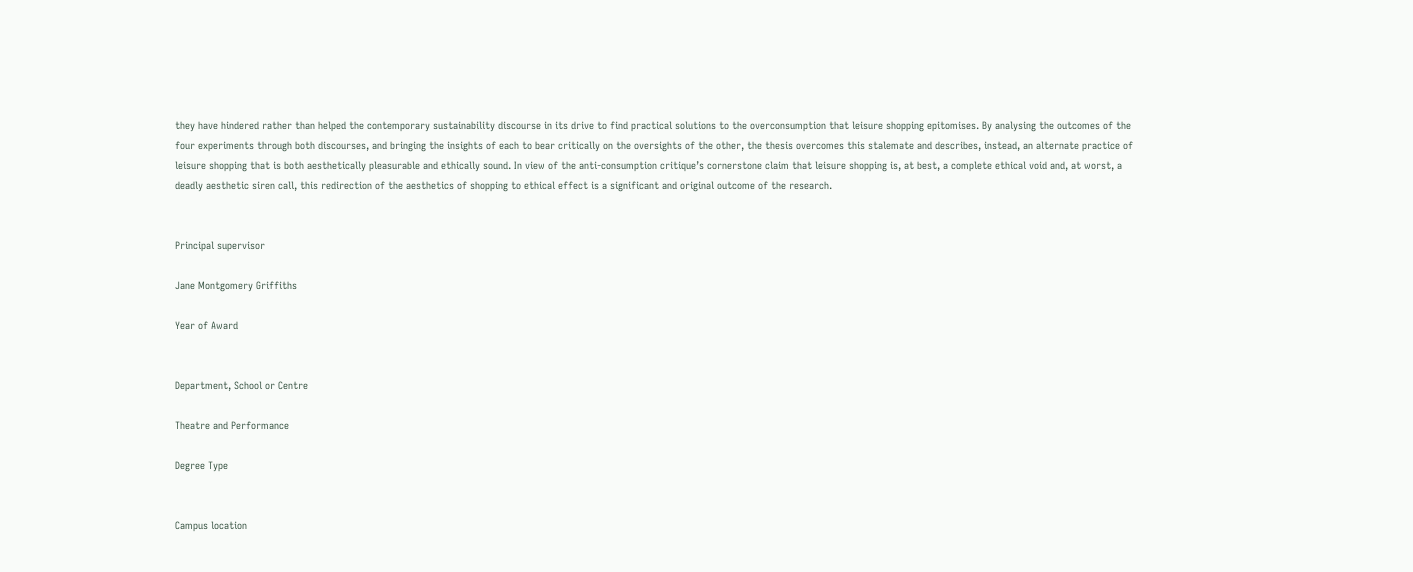they have hindered rather than helped the contemporary sustainability discourse in its drive to find practical solutions to the overconsumption that leisure shopping epitomises. By analysing the outcomes of the four experiments through both discourses, and bringing the insights of each to bear critically on the oversights of the other, the thesis overcomes this stalemate and describes, instead, an alternate practice of leisure shopping that is both aesthetically pleasurable and ethically sound. In view of the anti-consumption critique’s cornerstone claim that leisure shopping is, at best, a complete ethical void and, at worst, a deadly aesthetic siren call, this redirection of the aesthetics of shopping to ethical effect is a significant and original outcome of the research.


Principal supervisor

Jane Montgomery Griffiths

Year of Award


Department, School or Centre

Theatre and Performance

Degree Type


Campus location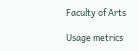Faculty of Arts

Usage metrics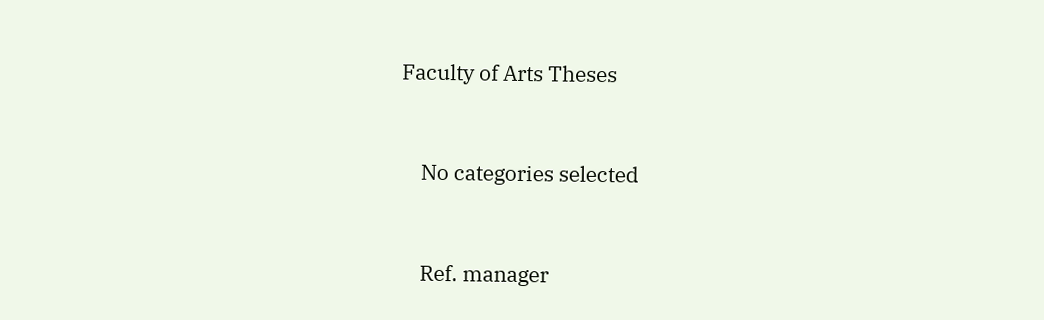Faculty of Arts Theses


    No categories selected


    Ref. manager